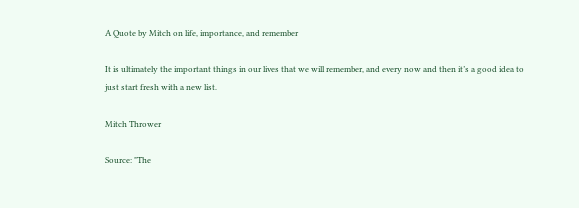A Quote by Mitch on life, importance, and remember

It is ultimately the important things in our lives that we will remember, and every now and then it’s a good idea to just start fresh with a new list.

Mitch Thrower

Source: "The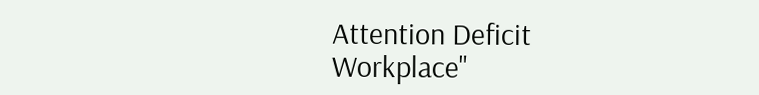Attention Deficit Workplace"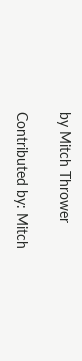by Mitch Thrower

Contributed by: Mitch